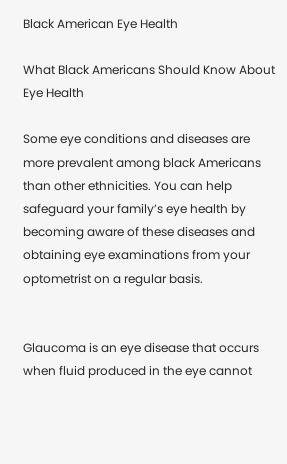Black American Eye Health

What Black Americans Should Know About Eye Health

Some eye conditions and diseases are more prevalent among black Americans than other ethnicities. You can help safeguard your family’s eye health by becoming aware of these diseases and obtaining eye examinations from your optometrist on a regular basis.


Glaucoma is an eye disease that occurs when fluid produced in the eye cannot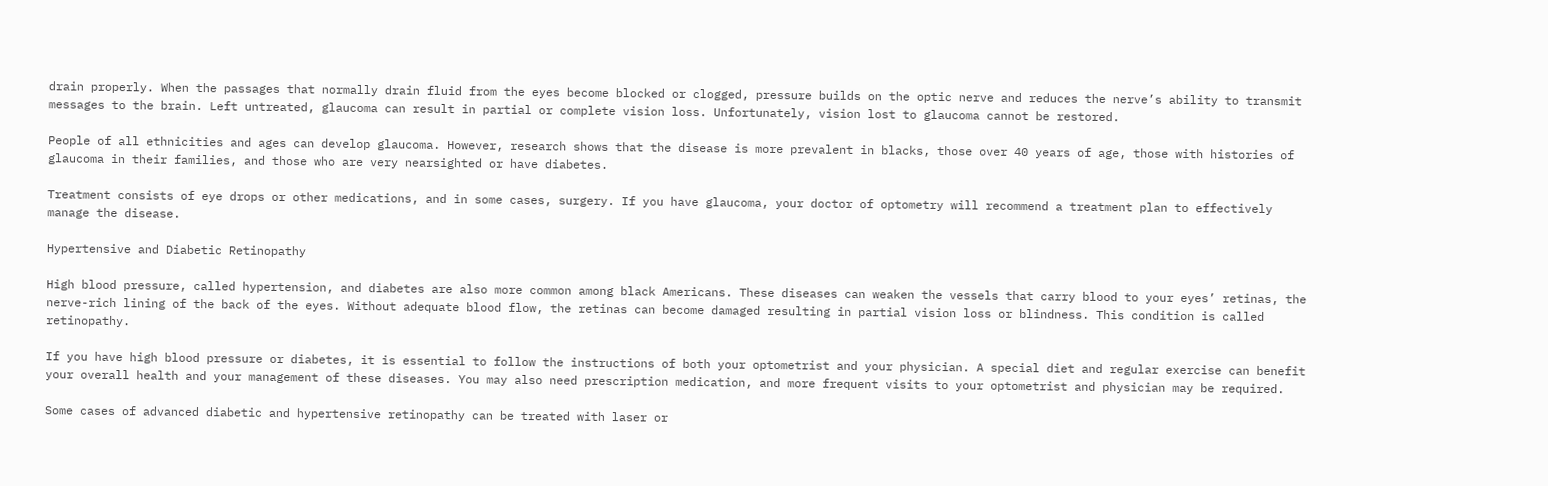drain properly. When the passages that normally drain fluid from the eyes become blocked or clogged, pressure builds on the optic nerve and reduces the nerve’s ability to transmit messages to the brain. Left untreated, glaucoma can result in partial or complete vision loss. Unfortunately, vision lost to glaucoma cannot be restored.

People of all ethnicities and ages can develop glaucoma. However, research shows that the disease is more prevalent in blacks, those over 40 years of age, those with histories of glaucoma in their families, and those who are very nearsighted or have diabetes.

Treatment consists of eye drops or other medications, and in some cases, surgery. If you have glaucoma, your doctor of optometry will recommend a treatment plan to effectively manage the disease.

Hypertensive and Diabetic Retinopathy

High blood pressure, called hypertension, and diabetes are also more common among black Americans. These diseases can weaken the vessels that carry blood to your eyes’ retinas, the nerve-rich lining of the back of the eyes. Without adequate blood flow, the retinas can become damaged resulting in partial vision loss or blindness. This condition is called retinopathy.

If you have high blood pressure or diabetes, it is essential to follow the instructions of both your optometrist and your physician. A special diet and regular exercise can benefit your overall health and your management of these diseases. You may also need prescription medication, and more frequent visits to your optometrist and physician may be required.

Some cases of advanced diabetic and hypertensive retinopathy can be treated with laser or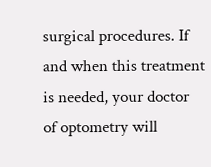surgical procedures. If and when this treatment is needed, your doctor of optometry will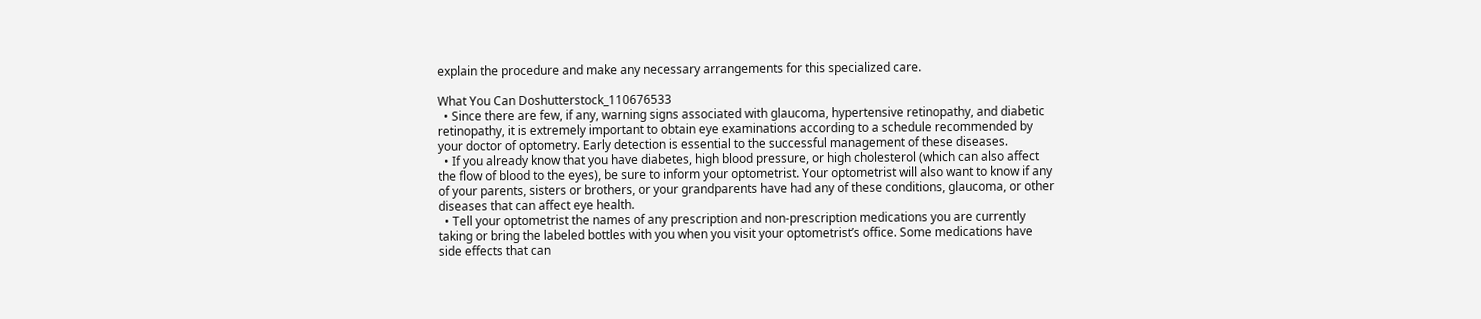explain the procedure and make any necessary arrangements for this specialized care.

What You Can Doshutterstock_110676533
  • Since there are few, if any, warning signs associated with glaucoma, hypertensive retinopathy, and diabetic retinopathy, it is extremely important to obtain eye examinations according to a schedule recommended by your doctor of optometry. Early detection is essential to the successful management of these diseases.
  • If you already know that you have diabetes, high blood pressure, or high cholesterol (which can also affect the flow of blood to the eyes), be sure to inform your optometrist. Your optometrist will also want to know if any of your parents, sisters or brothers, or your grandparents have had any of these conditions, glaucoma, or other diseases that can affect eye health.
  • Tell your optometrist the names of any prescription and non-prescription medications you are currently taking or bring the labeled bottles with you when you visit your optometrist’s office. Some medications have side effects that can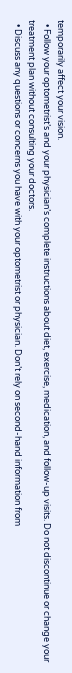temporarily affect your vision.
  • Follow your optometrist’s and your physician’s complete instructions about diet, exercise, medication, and follow-up visits. Do not discontinue or change your treatment plan without consulting your doctors.
  • Discuss any questions or concerns you have with your optometrist or physician. Don’t rely on second-hand information from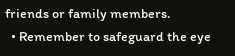friends or family members.
  • Remember to safeguard the eye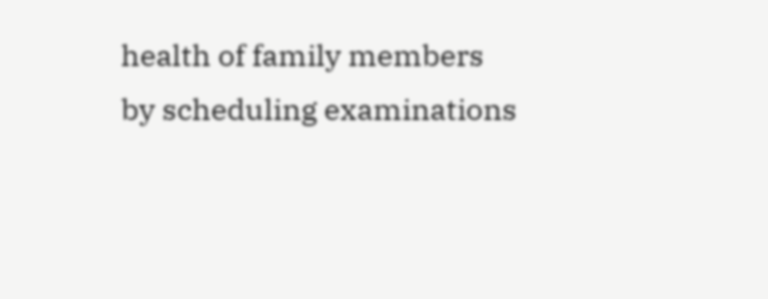health of family members by scheduling examinations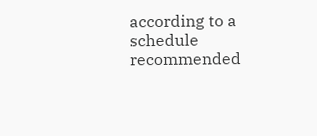according to a schedule recommended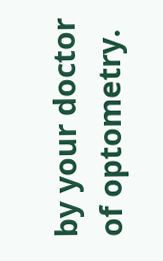by your doctor of optometry.